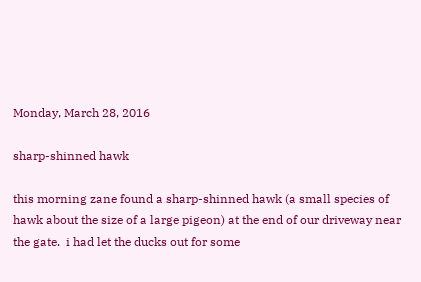Monday, March 28, 2016

sharp-shinned hawk

this morning zane found a sharp-shinned hawk (a small species of hawk about the size of a large pigeon) at the end of our driveway near the gate.  i had let the ducks out for some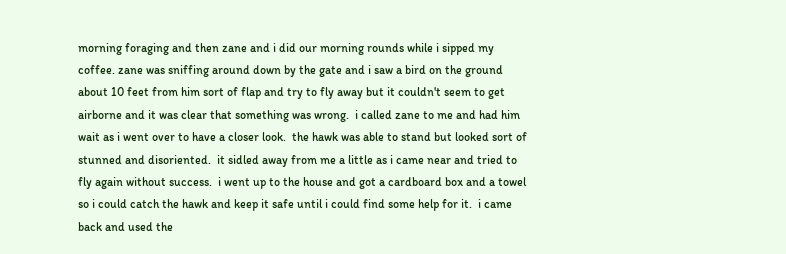morning foraging and then zane and i did our morning rounds while i sipped my coffee. zane was sniffing around down by the gate and i saw a bird on the ground about 10 feet from him sort of flap and try to fly away but it couldn't seem to get airborne and it was clear that something was wrong.  i called zane to me and had him wait as i went over to have a closer look.  the hawk was able to stand but looked sort of stunned and disoriented.  it sidled away from me a little as i came near and tried to fly again without success.  i went up to the house and got a cardboard box and a towel so i could catch the hawk and keep it safe until i could find some help for it.  i came back and used the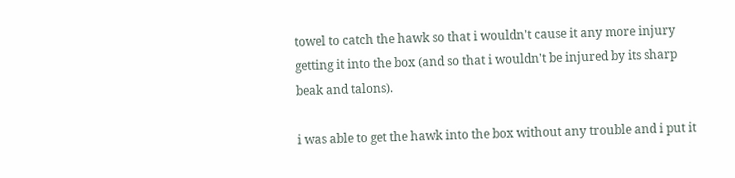towel to catch the hawk so that i wouldn't cause it any more injury getting it into the box (and so that i wouldn't be injured by its sharp beak and talons).

i was able to get the hawk into the box without any trouble and i put it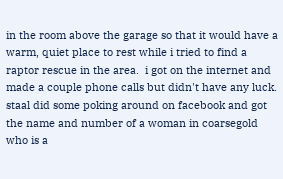in the room above the garage so that it would have a warm, quiet place to rest while i tried to find a raptor rescue in the area.  i got on the internet and made a couple phone calls but didn't have any luck.  staal did some poking around on facebook and got the name and number of a woman in coarsegold who is a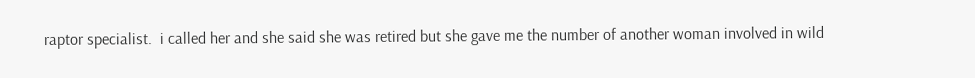raptor specialist.  i called her and she said she was retired but she gave me the number of another woman involved in wild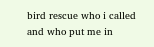bird rescue who i called and who put me in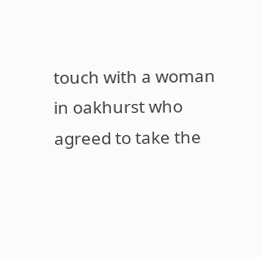touch with a woman in oakhurst who agreed to take the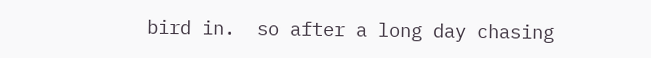bird in.  so after a long day chasing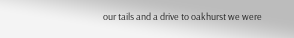our tails and a drive to oakhurst we were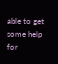able to get some help for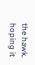the hawk.  hoping it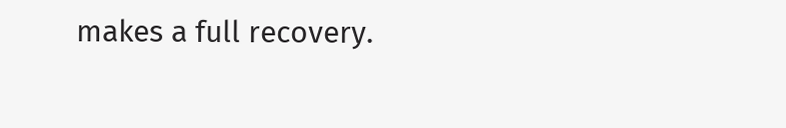makes a full recovery.